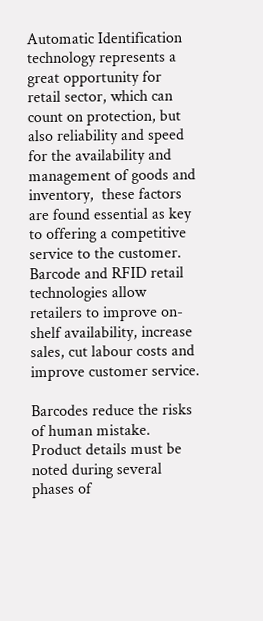Automatic Identification technology represents a great opportunity for retail sector, which can count on protection, but also reliability and speed for the availability and management of goods and inventory,  these factors are found essential as key to offering a competitive service to the customer. Barcode and RFID retail technologies allow retailers to improve on-shelf availability, increase sales, cut labour costs and improve customer service.

Barcodes reduce the risks of human mistake. Product details must be noted during several phases of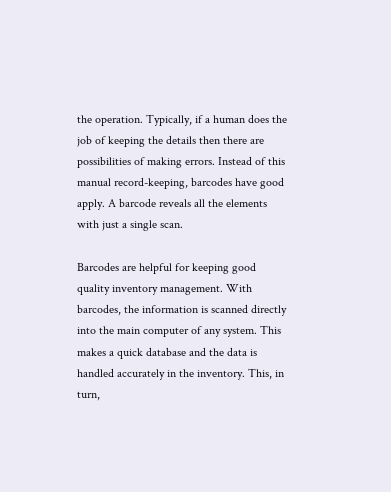the operation. Typically, if a human does the job of keeping the details then there are possibilities of making errors. Instead of this manual record-keeping, barcodes have good apply. A barcode reveals all the elements with just a single scan.

Barcodes are helpful for keeping good quality inventory management. With barcodes, the information is scanned directly into the main computer of any system. This makes a quick database and the data is handled accurately in the inventory. This, in turn,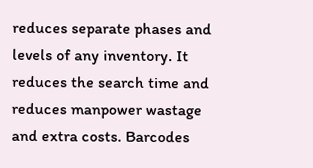reduces separate phases and levels of any inventory. It reduces the search time and reduces manpower wastage and extra costs. Barcodes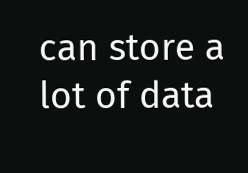can store a lot of data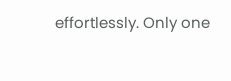effortlessly. Only one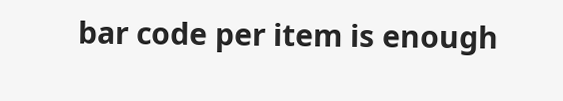bar code per item is enough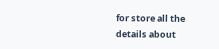for store all the details about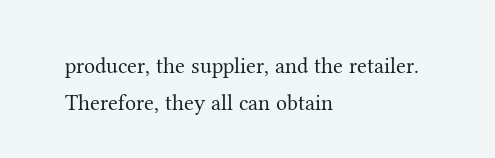producer, the supplier, and the retailer. Therefore, they all can obtain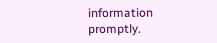information promptly.